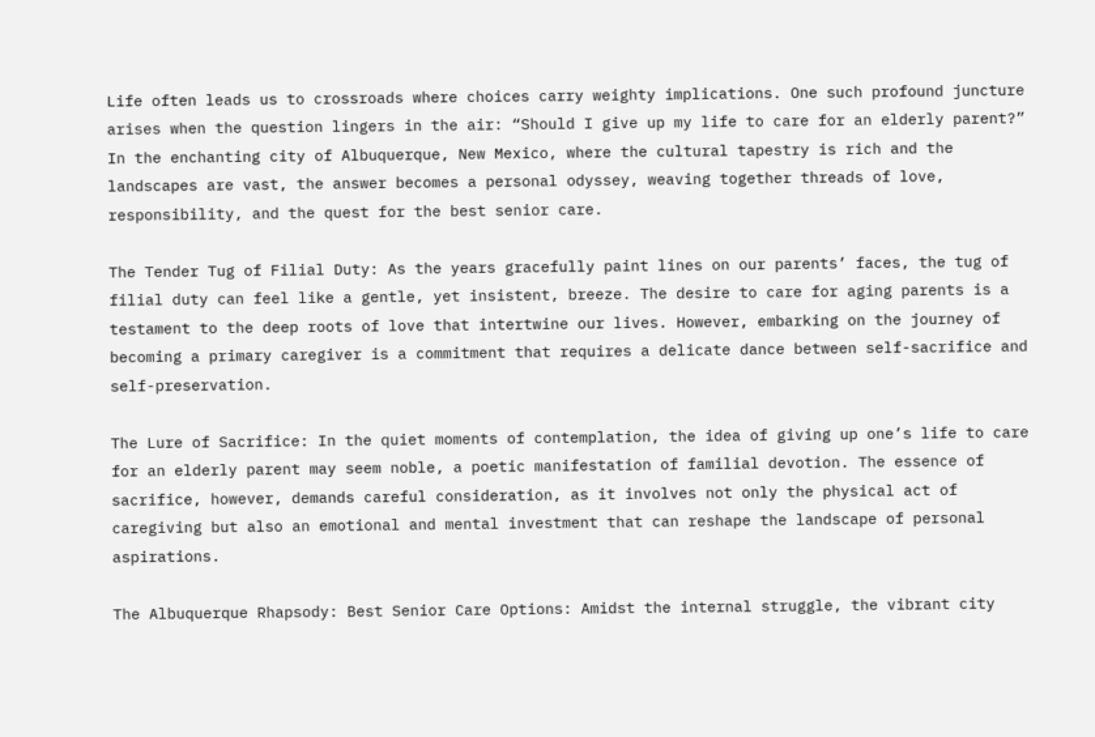Life often leads us to crossroads where choices carry weighty implications. One such profound juncture arises when the question lingers in the air: “Should I give up my life to care for an elderly parent?” In the enchanting city of Albuquerque, New Mexico, where the cultural tapestry is rich and the landscapes are vast, the answer becomes a personal odyssey, weaving together threads of love, responsibility, and the quest for the best senior care.

The Tender Tug of Filial Duty: As the years gracefully paint lines on our parents’ faces, the tug of filial duty can feel like a gentle, yet insistent, breeze. The desire to care for aging parents is a testament to the deep roots of love that intertwine our lives. However, embarking on the journey of becoming a primary caregiver is a commitment that requires a delicate dance between self-sacrifice and self-preservation.

The Lure of Sacrifice: In the quiet moments of contemplation, the idea of giving up one’s life to care for an elderly parent may seem noble, a poetic manifestation of familial devotion. The essence of sacrifice, however, demands careful consideration, as it involves not only the physical act of caregiving but also an emotional and mental investment that can reshape the landscape of personal aspirations.

The Albuquerque Rhapsody: Best Senior Care Options: Amidst the internal struggle, the vibrant city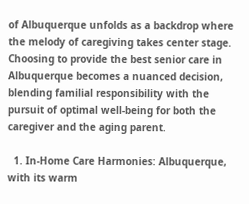of Albuquerque unfolds as a backdrop where the melody of caregiving takes center stage. Choosing to provide the best senior care in Albuquerque becomes a nuanced decision, blending familial responsibility with the pursuit of optimal well-being for both the caregiver and the aging parent.

  1. In-Home Care Harmonies: Albuquerque, with its warm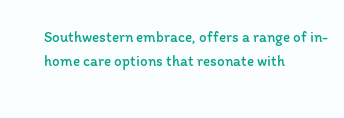Southwestern embrace, offers a range of in-home care options that resonate with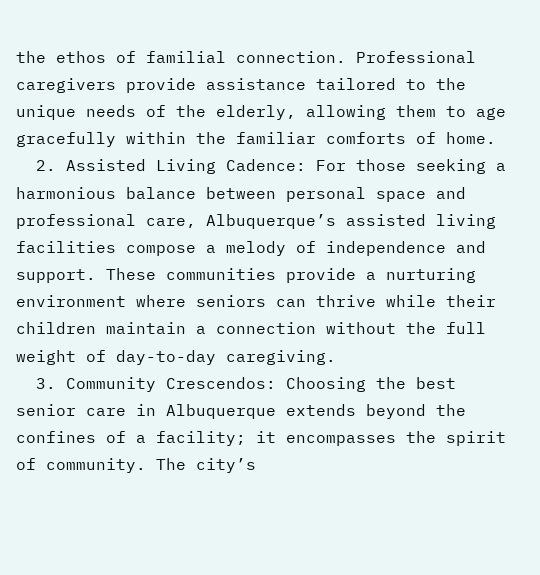the ethos of familial connection. Professional caregivers provide assistance tailored to the unique needs of the elderly, allowing them to age gracefully within the familiar comforts of home.
  2. Assisted Living Cadence: For those seeking a harmonious balance between personal space and professional care, Albuquerque’s assisted living facilities compose a melody of independence and support. These communities provide a nurturing environment where seniors can thrive while their children maintain a connection without the full weight of day-to-day caregiving.
  3. Community Crescendos: Choosing the best senior care in Albuquerque extends beyond the confines of a facility; it encompasses the spirit of community. The city’s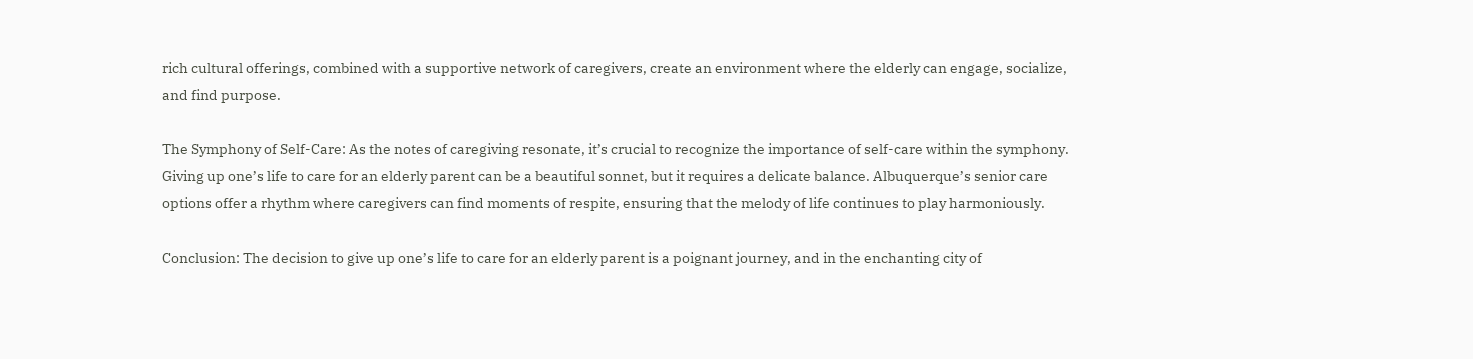rich cultural offerings, combined with a supportive network of caregivers, create an environment where the elderly can engage, socialize, and find purpose.

The Symphony of Self-Care: As the notes of caregiving resonate, it’s crucial to recognize the importance of self-care within the symphony. Giving up one’s life to care for an elderly parent can be a beautiful sonnet, but it requires a delicate balance. Albuquerque’s senior care options offer a rhythm where caregivers can find moments of respite, ensuring that the melody of life continues to play harmoniously.

Conclusion: The decision to give up one’s life to care for an elderly parent is a poignant journey, and in the enchanting city of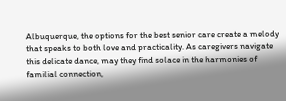Albuquerque, the options for the best senior care create a melody that speaks to both love and practicality. As caregivers navigate this delicate dance, may they find solace in the harmonies of familial connection,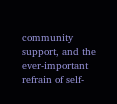community support, and the ever-important refrain of self-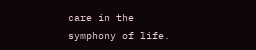care in the symphony of life.